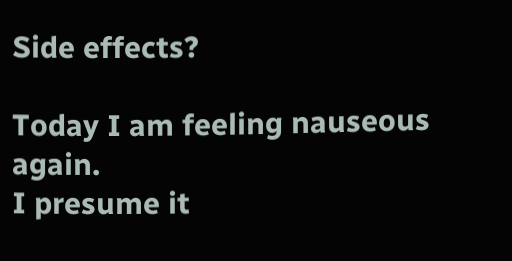Side effects?

Today I am feeling nauseous again.
I presume it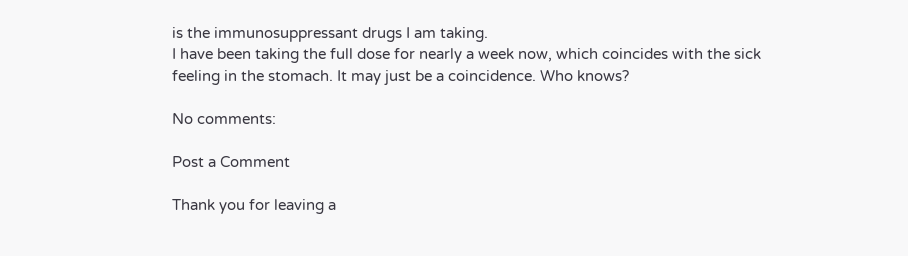is the immunosuppressant drugs I am taking.
I have been taking the full dose for nearly a week now, which coincides with the sick feeling in the stomach. It may just be a coincidence. Who knows?

No comments:

Post a Comment

Thank you for leaving a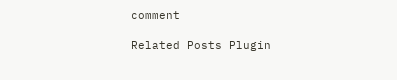comment

Related Posts Plugin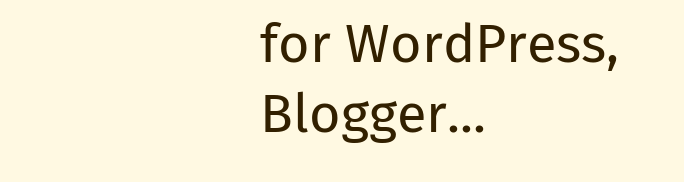for WordPress, Blogger...